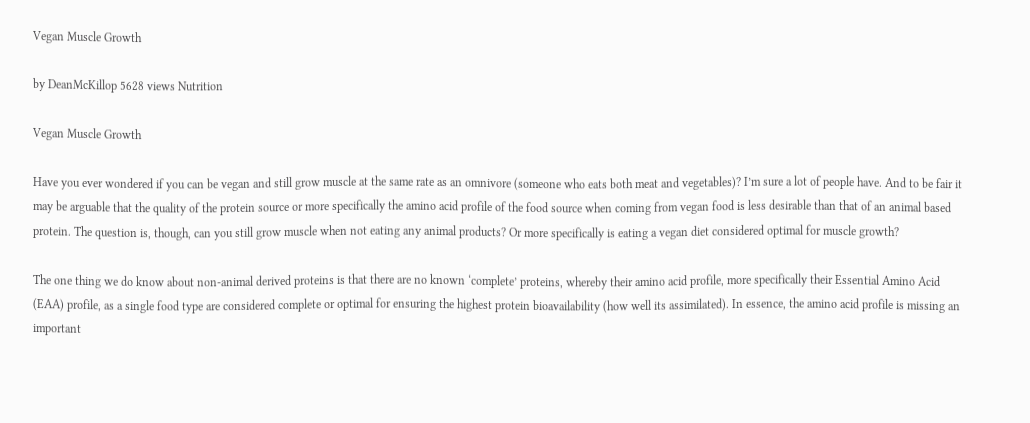Vegan Muscle Growth

by DeanMcKillop 5628 views Nutrition

Vegan Muscle Growth

Have you ever wondered if you can be vegan and still grow muscle at the same rate as an omnivore (someone who eats both meat and vegetables)? I’m sure a lot of people have. And to be fair it may be arguable that the quality of the protein source or more specifically the amino acid profile of the food source when coming from vegan food is less desirable than that of an animal based protein. The question is, though, can you still grow muscle when not eating any animal products? Or more specifically is eating a vegan diet considered optimal for muscle growth?

The one thing we do know about non-animal derived proteins is that there are no known ‘complete’ proteins, whereby their amino acid profile, more specifically their Essential Amino Acid (EAA) profile, as a single food type are considered complete or optimal for ensuring the highest protein bioavailability (how well its assimilated). In essence, the amino acid profile is missing an important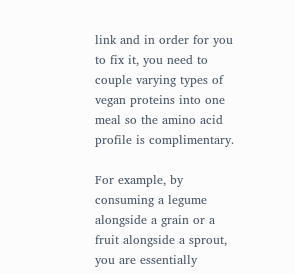link and in order for you to fix it, you need to couple varying types of vegan proteins into one meal so the amino acid profile is complimentary.

For example, by consuming a legume alongside a grain or a fruit alongside a sprout, you are essentially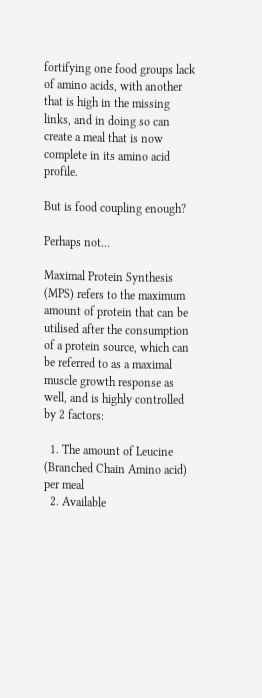fortifying one food groups lack of amino acids, with another that is high in the missing links, and in doing so can create a meal that is now complete in its amino acid profile.

But is food coupling enough?

Perhaps not…

Maximal Protein Synthesis (MPS) refers to the maximum amount of protein that can be utilised after the consumption of a protein source, which can be referred to as a maximal muscle growth response as well, and is highly controlled by 2 factors:

  1. The amount of Leucine (Branched Chain Amino acid) per meal
  2. Available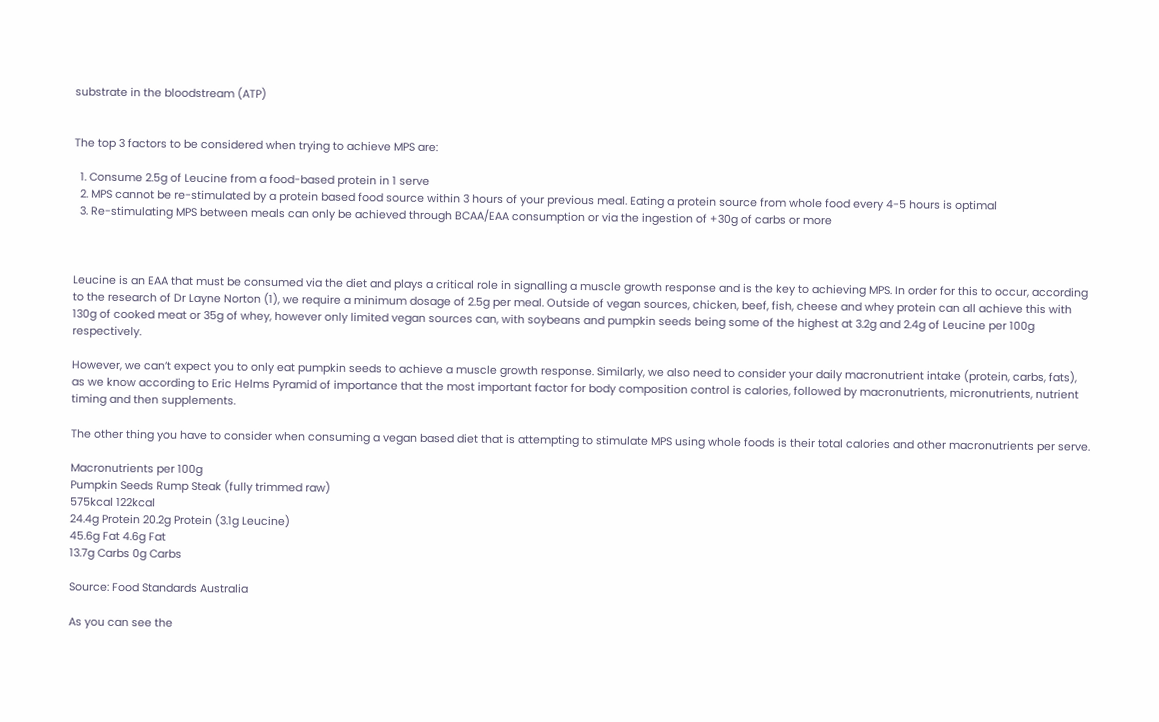substrate in the bloodstream (ATP)


The top 3 factors to be considered when trying to achieve MPS are:

  1. Consume 2.5g of Leucine from a food-based protein in 1 serve
  2. MPS cannot be re-stimulated by a protein based food source within 3 hours of your previous meal. Eating a protein source from whole food every 4-5 hours is optimal
  3. Re-stimulating MPS between meals can only be achieved through BCAA/EAA consumption or via the ingestion of +30g of carbs or more



Leucine is an EAA that must be consumed via the diet and plays a critical role in signalling a muscle growth response and is the key to achieving MPS. In order for this to occur, according to the research of Dr Layne Norton (1), we require a minimum dosage of 2.5g per meal. Outside of vegan sources, chicken, beef, fish, cheese and whey protein can all achieve this with 130g of cooked meat or 35g of whey, however only limited vegan sources can, with soybeans and pumpkin seeds being some of the highest at 3.2g and 2.4g of Leucine per 100g respectively.

However, we can’t expect you to only eat pumpkin seeds to achieve a muscle growth response. Similarly, we also need to consider your daily macronutrient intake (protein, carbs, fats), as we know according to Eric Helms Pyramid of importance that the most important factor for body composition control is calories, followed by macronutrients, micronutrients, nutrient timing and then supplements.

The other thing you have to consider when consuming a vegan based diet that is attempting to stimulate MPS using whole foods is their total calories and other macronutrients per serve.

Macronutrients per 100g
Pumpkin Seeds Rump Steak (fully trimmed raw)
575kcal 122kcal
24.4g Protein 20.2g Protein (3.1g Leucine)
45.6g Fat 4.6g Fat
13.7g Carbs 0g Carbs

Source: Food Standards Australia

As you can see the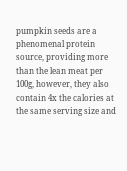pumpkin seeds are a phenomenal protein source, providing more than the lean meat per 100g, however, they also contain 4x the calories at the same serving size and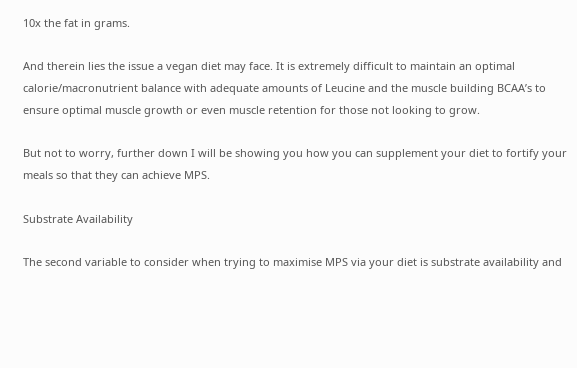10x the fat in grams.

And therein lies the issue a vegan diet may face. It is extremely difficult to maintain an optimal calorie/macronutrient balance with adequate amounts of Leucine and the muscle building BCAA’s to ensure optimal muscle growth or even muscle retention for those not looking to grow.

But not to worry, further down I will be showing you how you can supplement your diet to fortify your meals so that they can achieve MPS.

Substrate Availability

The second variable to consider when trying to maximise MPS via your diet is substrate availability and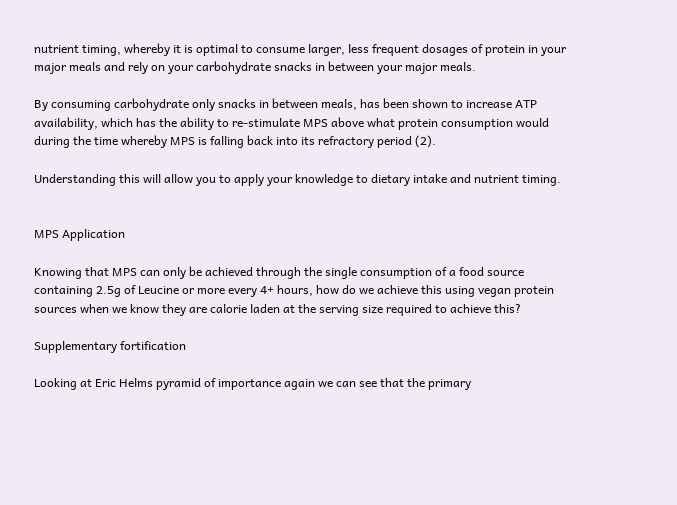nutrient timing, whereby it is optimal to consume larger, less frequent dosages of protein in your major meals and rely on your carbohydrate snacks in between your major meals.

By consuming carbohydrate only snacks in between meals, has been shown to increase ATP availability, which has the ability to re-stimulate MPS above what protein consumption would during the time whereby MPS is falling back into its refractory period (2).

Understanding this will allow you to apply your knowledge to dietary intake and nutrient timing.


MPS Application

Knowing that MPS can only be achieved through the single consumption of a food source containing 2.5g of Leucine or more every 4+ hours, how do we achieve this using vegan protein sources when we know they are calorie laden at the serving size required to achieve this?

Supplementary fortification

Looking at Eric Helms pyramid of importance again we can see that the primary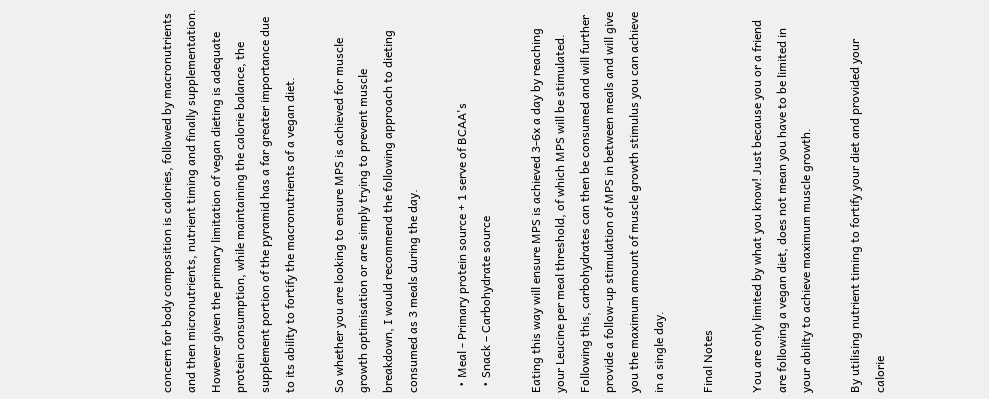concern for body composition is calories, followed by macronutrients and then micronutrients, nutrient timing and finally supplementation. However given the primary limitation of vegan dieting is adequate protein consumption, while maintaining the calorie balance, the supplement portion of the pyramid has a far greater importance due to its ability to fortify the macronutrients of a vegan diet.

So whether you are looking to ensure MPS is achieved for muscle growth optimisation or are simply trying to prevent muscle breakdown, I would recommend the following approach to dieting consumed as 3 meals during the day.

  • Meal - Primary protein source + 1 serve of BCAA's
  • Snack – Carbohydrate source

Eating this way will ensure MPS is achieved 3-6x a day by reaching your Leucine per meal threshold, of which MPS will be stimulated. Following this, carbohydrates can then be consumed and will further provide a follow-up stimulation of MPS in between meals and will give you the maximum amount of muscle growth stimulus you can achieve in a single day.

Final Notes

You are only limited by what you know! Just because you or a friend are following a vegan diet, does not mean you have to be limited in your ability to achieve maximum muscle growth.

By utilising nutrient timing to fortify your diet and provided your calorie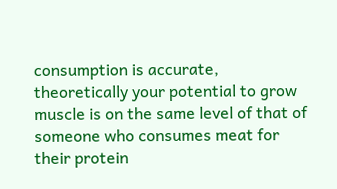consumption is accurate, theoretically your potential to grow muscle is on the same level of that of someone who consumes meat for their protein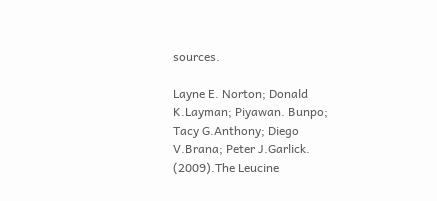sources.

Layne E. Norton; Donald K.Layman; Piyawan. Bunpo; Tacy G.Anthony; Diego V.Brana; Peter J.Garlick. (2009).The Leucine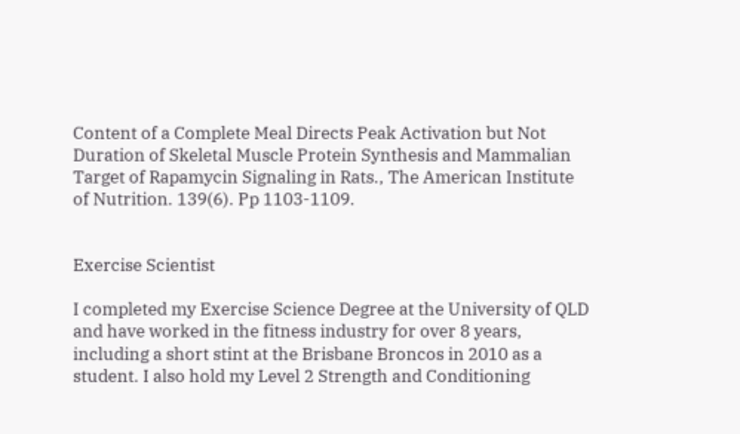Content of a Complete Meal Directs Peak Activation but Not Duration of Skeletal Muscle Protein Synthesis and Mammalian Target of Rapamycin Signaling in Rats., The American Institute of Nutrition. 139(6). Pp 1103-1109.


Exercise Scientist

I completed my Exercise Science Degree at the University of QLD and have worked in the fitness industry for over 8 years, including a short stint at the Brisbane Broncos in 2010 as a student. I also hold my Level 2 Strength and Conditioning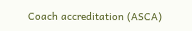Coach accreditation (ASCA)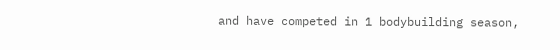and have competed in 1 bodybuilding season,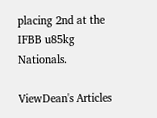placing 2nd at the IFBB u85kg Nationals.

ViewDean's Articles